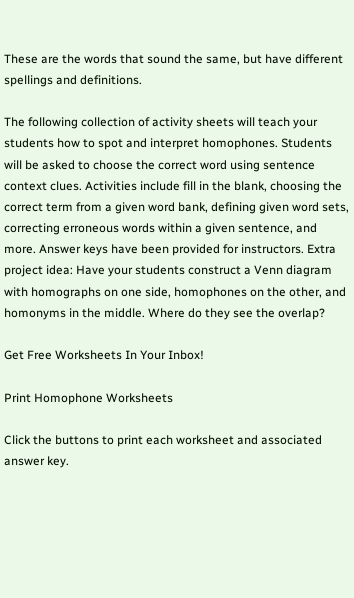These are the words that sound the same, but have different spellings and definitions.

The following collection of activity sheets will teach your students how to spot and interpret homophones. Students will be asked to choose the correct word using sentence context clues. Activities include fill in the blank, choosing the correct term from a given word bank, defining given word sets, correcting erroneous words within a given sentence, and more. Answer keys have been provided for instructors. Extra project idea: Have your students construct a Venn diagram with homographs on one side, homophones on the other, and homonyms in the middle. Where do they see the overlap?

Get Free Worksheets In Your Inbox!

Print Homophone Worksheets

Click the buttons to print each worksheet and associated answer key.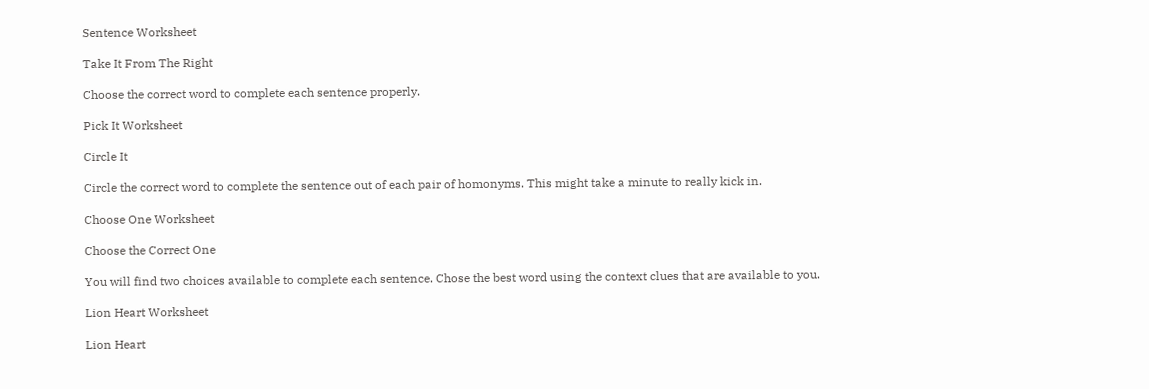Sentence Worksheet

Take It From The Right

Choose the correct word to complete each sentence properly.

Pick It Worksheet

Circle It

Circle the correct word to complete the sentence out of each pair of homonyms. This might take a minute to really kick in.

Choose One Worksheet

Choose the Correct One

You will find two choices available to complete each sentence. Chose the best word using the context clues that are available to you.

Lion Heart Worksheet

Lion Heart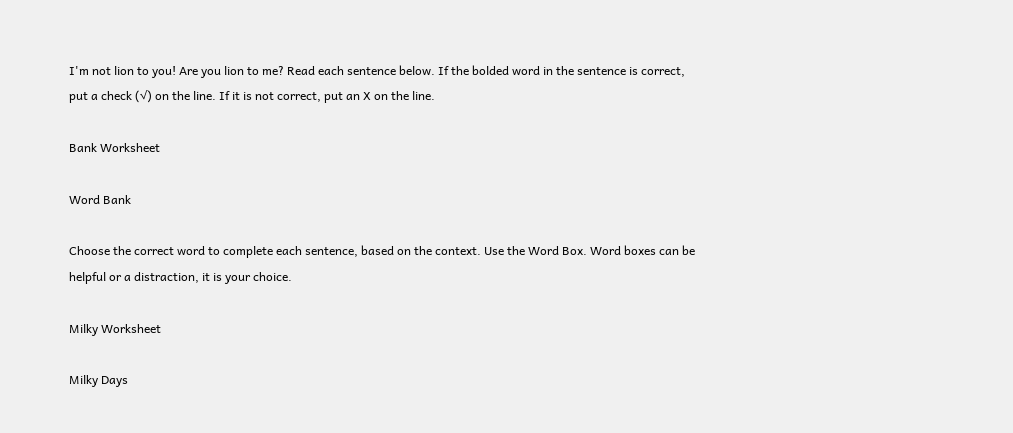I'm not lion to you! Are you lion to me? Read each sentence below. If the bolded word in the sentence is correct, put a check (√) on the line. If it is not correct, put an X on the line.

Bank Worksheet

Word Bank

Choose the correct word to complete each sentence, based on the context. Use the Word Box. Word boxes can be helpful or a distraction, it is your choice.

Milky Worksheet

Milky Days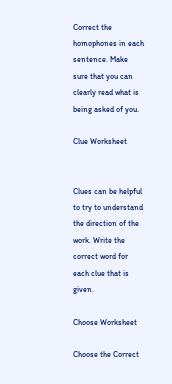Correct the homophones in each sentence. Make sure that you can clearly read what is being asked of you.

Clue Worksheet


Clues can be helpful to try to understand the direction of the work. Write the correct word for each clue that is given.

Choose Worksheet

Choose the Correct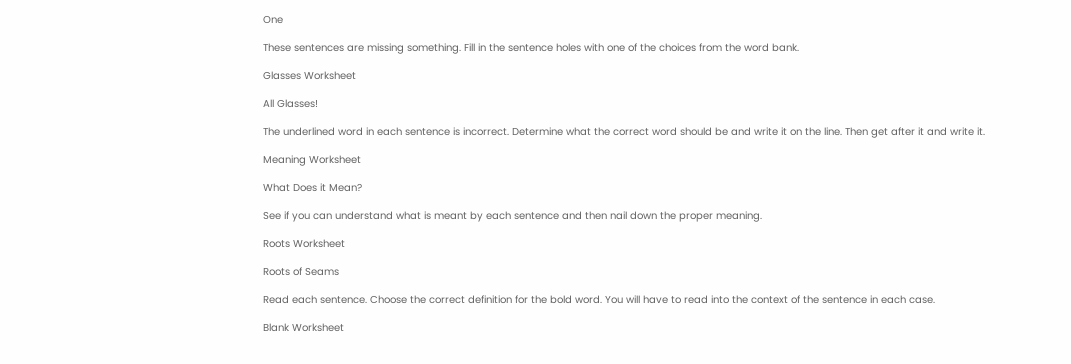One

These sentences are missing something. Fill in the sentence holes with one of the choices from the word bank.

Glasses Worksheet

All Glasses!

The underlined word in each sentence is incorrect. Determine what the correct word should be and write it on the line. Then get after it and write it.

Meaning Worksheet

What Does it Mean?

See if you can understand what is meant by each sentence and then nail down the proper meaning.

Roots Worksheet

Roots of Seams

Read each sentence. Choose the correct definition for the bold word. You will have to read into the context of the sentence in each case.

Blank Worksheet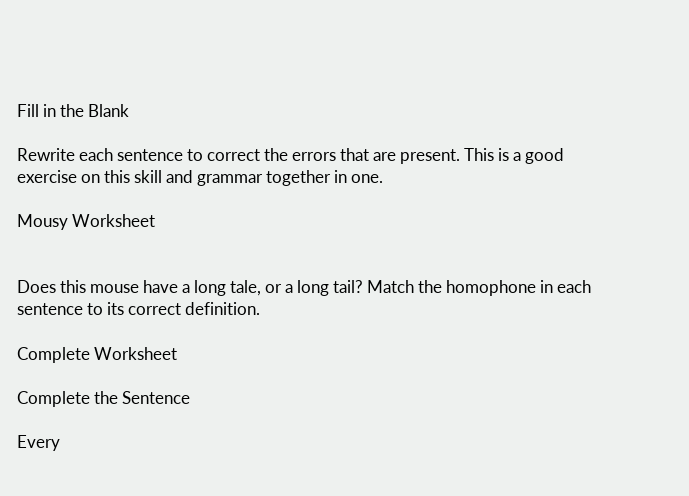Fill in the Blank

Rewrite each sentence to correct the errors that are present. This is a good exercise on this skill and grammar together in one.

Mousy Worksheet


Does this mouse have a long tale, or a long tail? Match the homophone in each sentence to its correct definition.

Complete Worksheet

Complete the Sentence

Every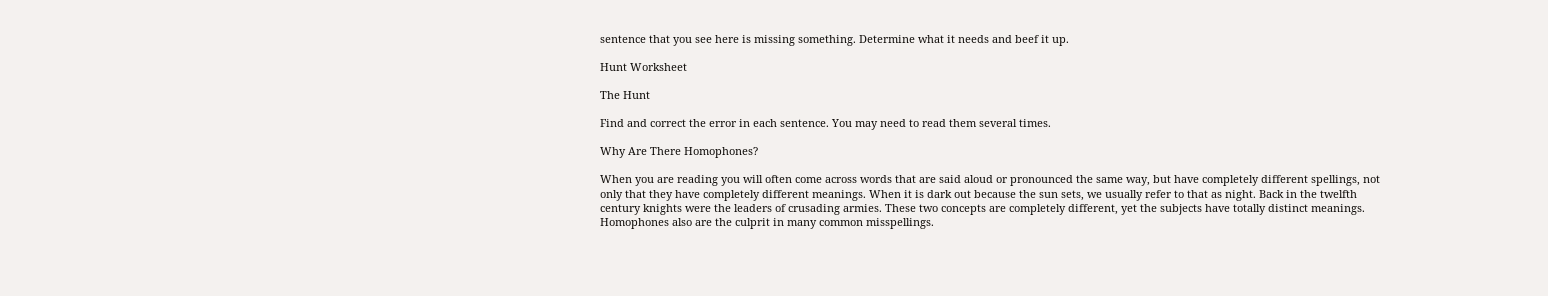sentence that you see here is missing something. Determine what it needs and beef it up.

Hunt Worksheet

The Hunt

Find and correct the error in each sentence. You may need to read them several times.

Why Are There Homophones?

When you are reading you will often come across words that are said aloud or pronounced the same way, but have completely different spellings, not only that they have completely different meanings. When it is dark out because the sun sets, we usually refer to that as night. Back in the twelfth century knights were the leaders of crusading armies. These two concepts are completely different, yet the subjects have totally distinct meanings. Homophones also are the culprit in many common misspellings.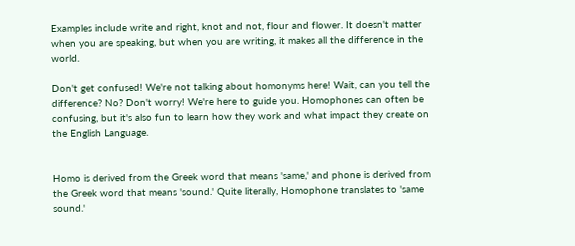Examples include write and right, knot and not, flour and flower. It doesn't matter when you are speaking, but when you are writing, it makes all the difference in the world.

Don't get confused! We're not talking about homonyms here! Wait, can you tell the difference? No? Don't worry! We're here to guide you. Homophones can often be confusing, but it's also fun to learn how they work and what impact they create on the English Language.


Homo is derived from the Greek word that means 'same,' and phone is derived from the Greek word that means 'sound.' Quite literally, Homophone translates to 'same sound.'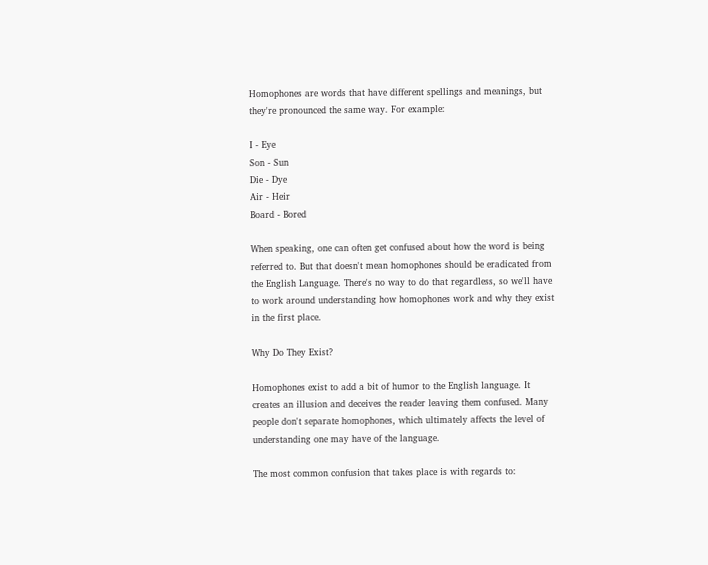Homophones are words that have different spellings and meanings, but they're pronounced the same way. For example:

I - Eye
Son - Sun
Die - Dye
Air - Heir
Board - Bored

When speaking, one can often get confused about how the word is being referred to. But that doesn't mean homophones should be eradicated from the English Language. There's no way to do that regardless, so we'll have to work around understanding how homophones work and why they exist in the first place.

Why Do They Exist?

Homophones exist to add a bit of humor to the English language. It creates an illusion and deceives the reader leaving them confused. Many people don't separate homophones, which ultimately affects the level of understanding one may have of the language.

The most common confusion that takes place is with regards to: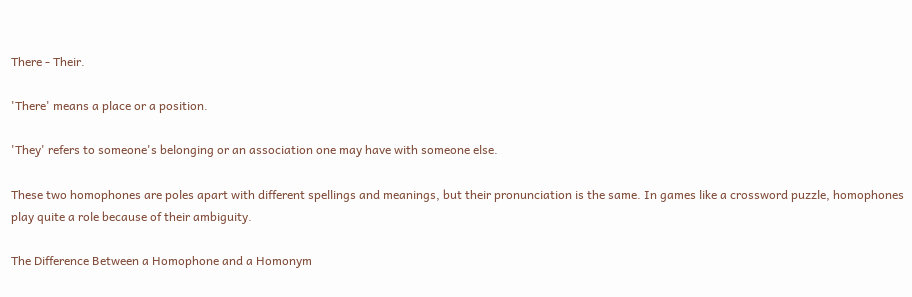There - Their.

'There' means a place or a position.

'They' refers to someone's belonging or an association one may have with someone else.

These two homophones are poles apart with different spellings and meanings, but their pronunciation is the same. In games like a crossword puzzle, homophones play quite a role because of their ambiguity.

The Difference Between a Homophone and a Homonym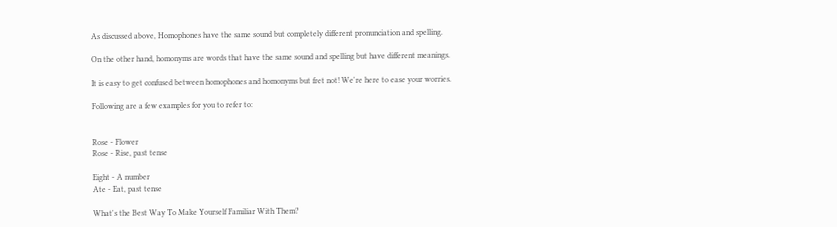As discussed above, Homophones have the same sound but completely different pronunciation and spelling.

On the other hand, homonyms are words that have the same sound and spelling but have different meanings.

It is easy to get confused between homophones and homonyms but fret not! We're here to ease your worries.

Following are a few examples for you to refer to:


Rose - Flower
Rose - Rise, past tense

Eight - A number
Ate - Eat, past tense

What's the Best Way To Make Yourself Familiar With Them?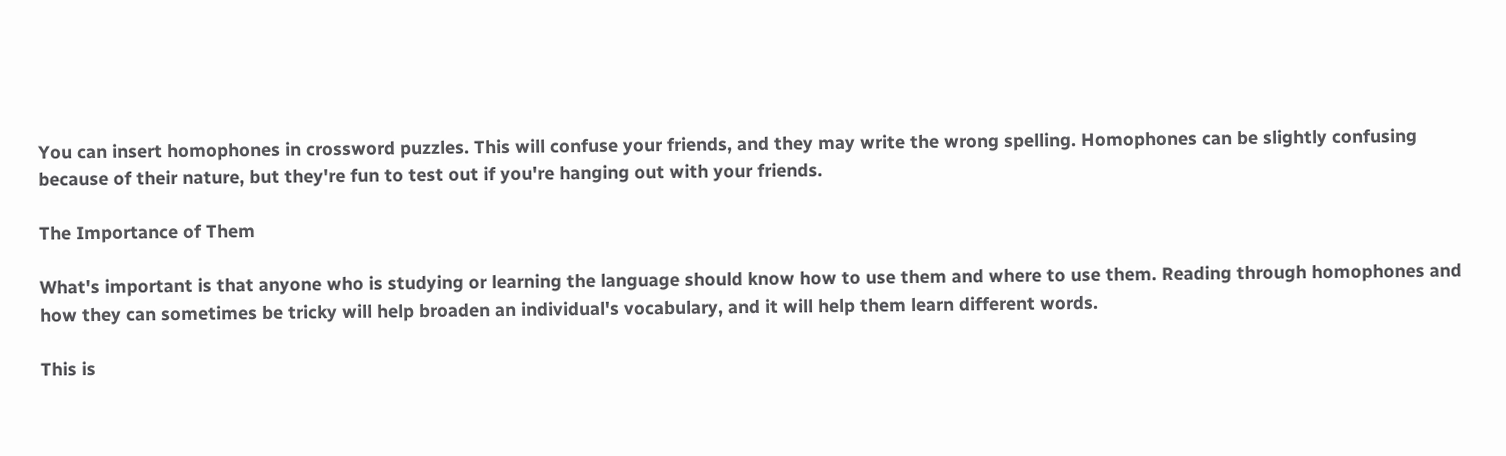You can insert homophones in crossword puzzles. This will confuse your friends, and they may write the wrong spelling. Homophones can be slightly confusing because of their nature, but they're fun to test out if you're hanging out with your friends.

The Importance of Them

What's important is that anyone who is studying or learning the language should know how to use them and where to use them. Reading through homophones and how they can sometimes be tricky will help broaden an individual's vocabulary, and it will help them learn different words.

This is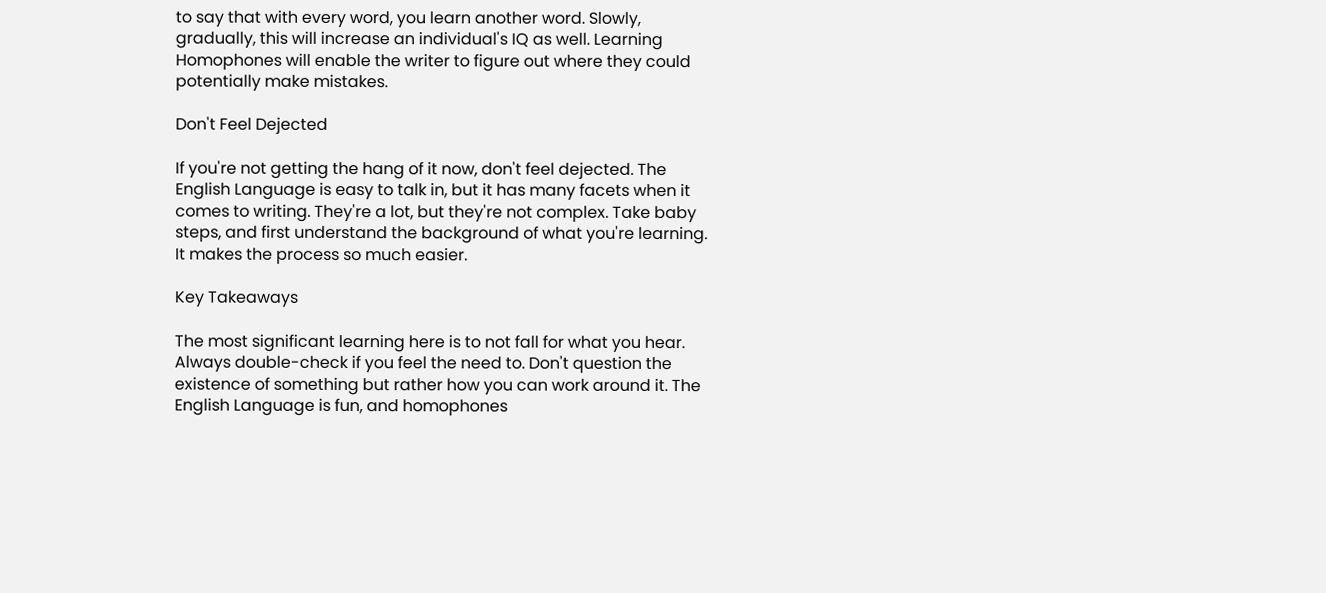to say that with every word, you learn another word. Slowly, gradually, this will increase an individual's IQ as well. Learning Homophones will enable the writer to figure out where they could potentially make mistakes.

Don't Feel Dejected

If you're not getting the hang of it now, don't feel dejected. The English Language is easy to talk in, but it has many facets when it comes to writing. They're a lot, but they're not complex. Take baby steps, and first understand the background of what you're learning. It makes the process so much easier.

Key Takeaways

The most significant learning here is to not fall for what you hear. Always double-check if you feel the need to. Don't question the existence of something but rather how you can work around it. The English Language is fun, and homophones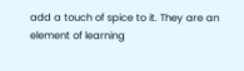add a touch of spice to it. They are an element of learning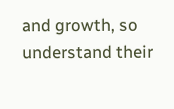and growth, so understand their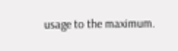usage to the maximum.